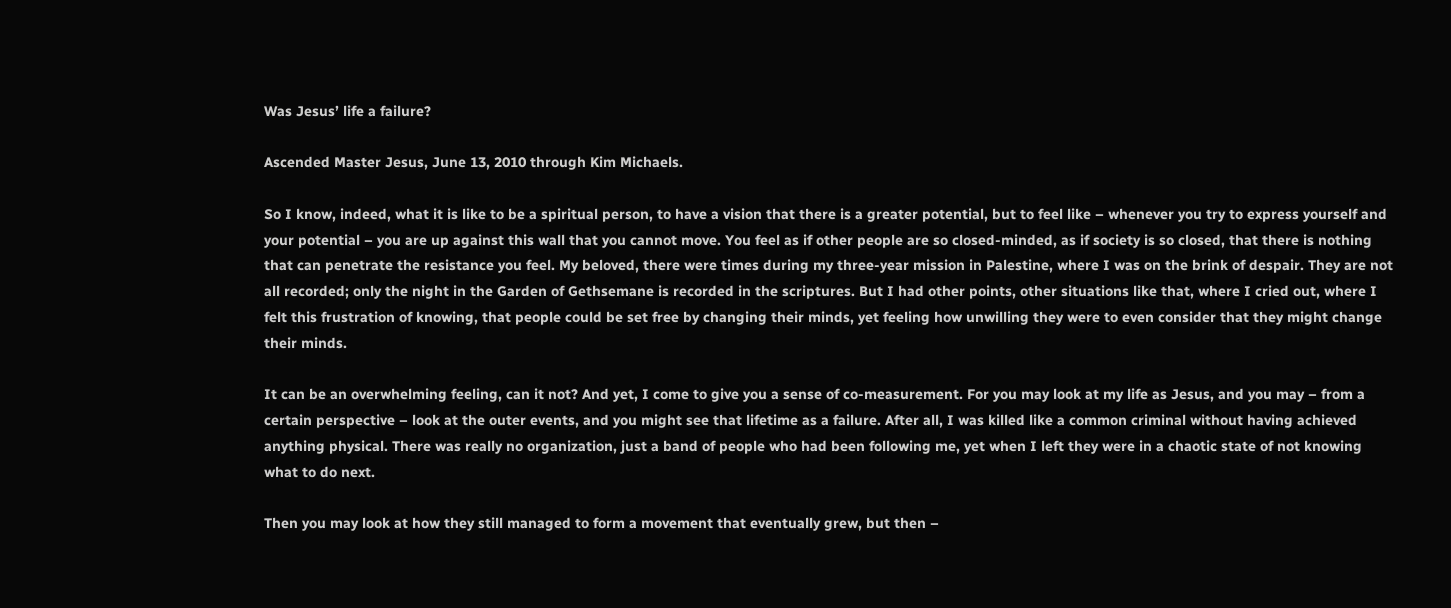Was Jesus’ life a failure?

Ascended Master Jesus, June 13, 2010 through Kim Michaels.

So I know, indeed, what it is like to be a spiritual person, to have a vision that there is a greater potential, but to feel like – whenever you try to express yourself and your potential – you are up against this wall that you cannot move. You feel as if other people are so closed-minded, as if society is so closed, that there is nothing that can penetrate the resistance you feel. My beloved, there were times during my three-year mission in Palestine, where I was on the brink of despair. They are not all recorded; only the night in the Garden of Gethsemane is recorded in the scriptures. But I had other points, other situations like that, where I cried out, where I felt this frustration of knowing, that people could be set free by changing their minds, yet feeling how unwilling they were to even consider that they might change their minds.

It can be an overwhelming feeling, can it not? And yet, I come to give you a sense of co-measurement. For you may look at my life as Jesus, and you may – from a certain perspective – look at the outer events, and you might see that lifetime as a failure. After all, I was killed like a common criminal without having achieved anything physical. There was really no organization, just a band of people who had been following me, yet when I left they were in a chaotic state of not knowing what to do next.

Then you may look at how they still managed to form a movement that eventually grew, but then –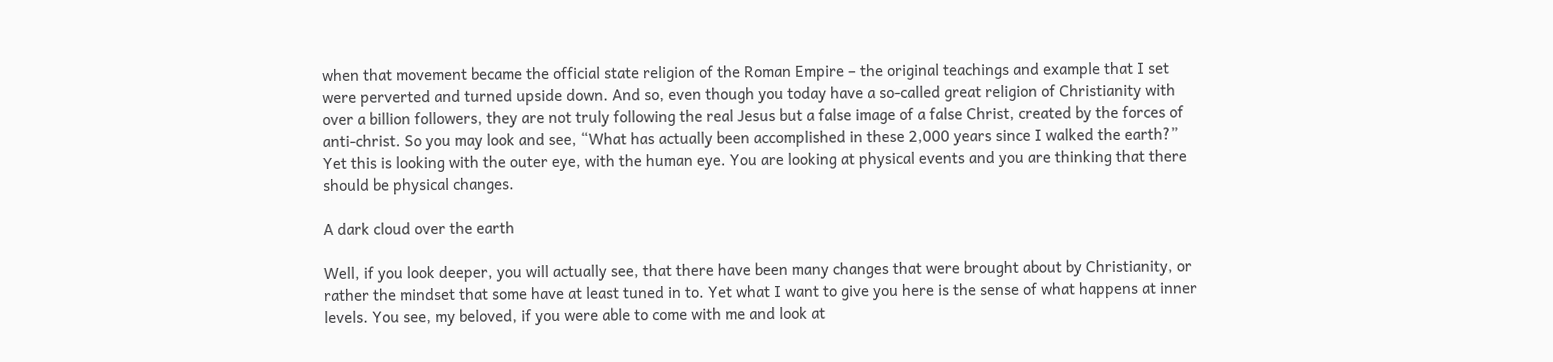when that movement became the official state religion of the Roman Empire – the original teachings and example that I set were perverted and turned upside down. And so, even though you today have a so-called great religion of Christianity with over a billion followers, they are not truly following the real Jesus but a false image of a false Christ, created by the forces of anti-christ. So you may look and see, “What has actually been accomplished in these 2,000 years since I walked the earth?” Yet this is looking with the outer eye, with the human eye. You are looking at physical events and you are thinking that there should be physical changes.

A dark cloud over the earth

Well, if you look deeper, you will actually see, that there have been many changes that were brought about by Christianity, or rather the mindset that some have at least tuned in to. Yet what I want to give you here is the sense of what happens at inner levels. You see, my beloved, if you were able to come with me and look at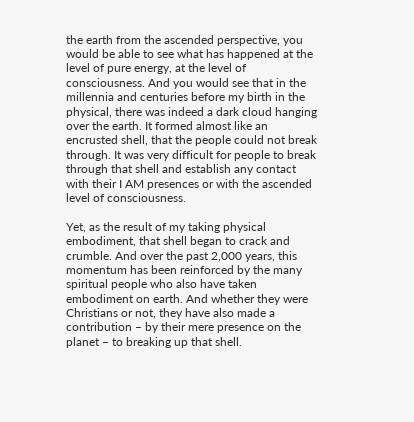the earth from the ascended perspective, you would be able to see what has happened at the level of pure energy, at the level of consciousness. And you would see that in the millennia and centuries before my birth in the physical, there was indeed a dark cloud hanging over the earth. It formed almost like an encrusted shell, that the people could not break through. It was very difficult for people to break through that shell and establish any contact with their I AM presences or with the ascended level of consciousness.

Yet, as the result of my taking physical embodiment, that shell began to crack and crumble. And over the past 2,000 years, this momentum has been reinforced by the many spiritual people who also have taken embodiment on earth. And whether they were Christians or not, they have also made a contribution – by their mere presence on the planet – to breaking up that shell.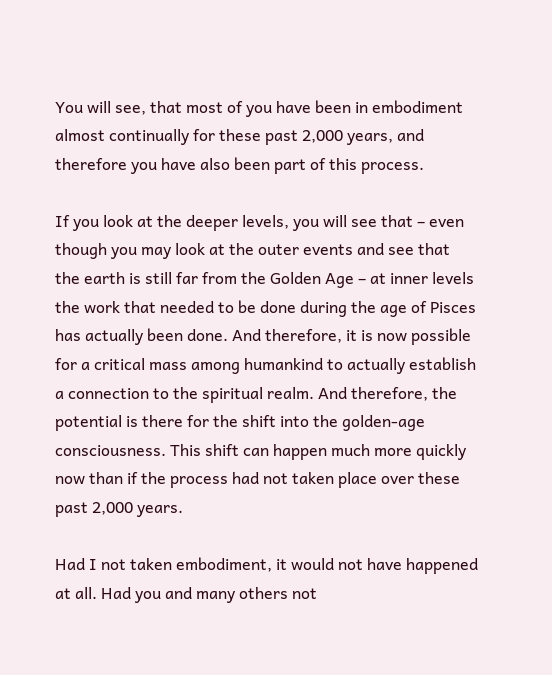You will see, that most of you have been in embodiment almost continually for these past 2,000 years, and therefore you have also been part of this process.

If you look at the deeper levels, you will see that – even though you may look at the outer events and see that the earth is still far from the Golden Age – at inner levels the work that needed to be done during the age of Pisces has actually been done. And therefore, it is now possible for a critical mass among humankind to actually establish a connection to the spiritual realm. And therefore, the potential is there for the shift into the golden-age consciousness. This shift can happen much more quickly now than if the process had not taken place over these past 2,000 years.

Had I not taken embodiment, it would not have happened at all. Had you and many others not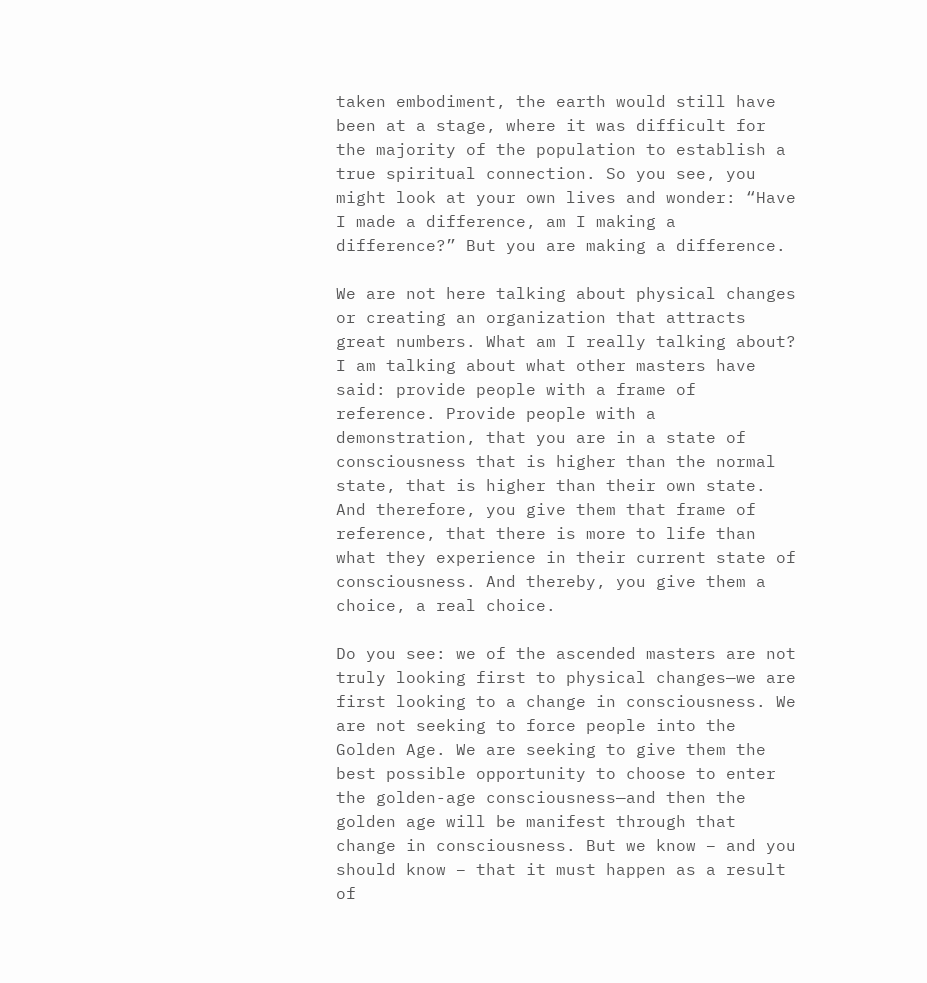taken embodiment, the earth would still have been at a stage, where it was difficult for the majority of the population to establish a true spiritual connection. So you see, you might look at your own lives and wonder: “Have I made a difference, am I making a difference?” But you are making a difference.

We are not here talking about physical changes or creating an organization that attracts great numbers. What am I really talking about? I am talking about what other masters have said: provide people with a frame of reference. Provide people with a demonstration, that you are in a state of consciousness that is higher than the normal state, that is higher than their own state. And therefore, you give them that frame of reference, that there is more to life than what they experience in their current state of consciousness. And thereby, you give them a choice, a real choice.

Do you see: we of the ascended masters are not truly looking first to physical changes—we are first looking to a change in consciousness. We are not seeking to force people into the Golden Age. We are seeking to give them the best possible opportunity to choose to enter the golden-age consciousness—and then the golden age will be manifest through that change in consciousness. But we know – and you should know – that it must happen as a result of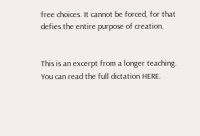free choices. It cannot be forced, for that defies the entire purpose of creation.


This is an excerpt from a longer teaching. You can read the full dictation HERE.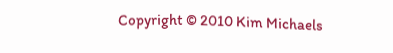Copyright © 2010 Kim Michaels